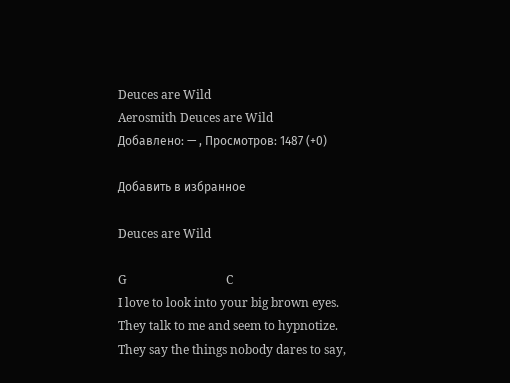Deuces are Wild
Aerosmith Deuces are Wild
Добавлено: — , Просмотров: 1487 (+0)

Добавить в избранное

Deuces are Wild

G                                 C
I love to look into your big brown eyes.
They talk to me and seem to hypnotize.
They say the things nobody dares to say,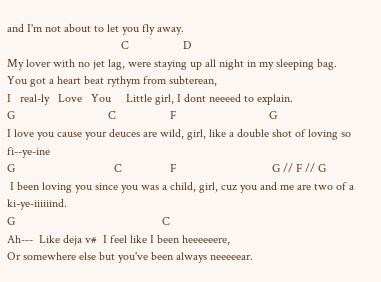and I'm not about to let you fly away.
                                      C                  D
My lover with no jet lag, were staying up all night in my sleeping bag.
You got a heart beat rythym from subterean,
I   real-ly   Love   You     Little girl, I dont neeeed to explain.
G                               C                  F                               G
I love you cause your deuces are wild, girl, like a double shot of loving so fi--ye-ine
G                                 C                F                                G // F // G
 I been loving you since you was a child, girl, cuz you and me are two of a ki-ye-iiiiiind.
G                                                 C
Ah---  Like deja v#  I feel like I been heeeeeere,
Or somewhere else but you've been always neeeeear.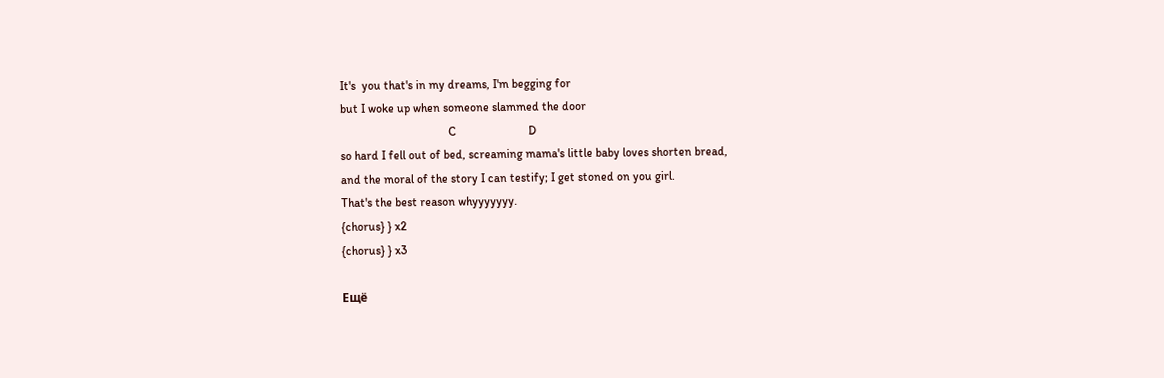It's  you that's in my dreams, I'm begging for
but I woke up when someone slammed the door
                                    C                        D
so hard I fell out of bed, screaming mama's little baby loves shorten bread,
and the moral of the story I can testify; I get stoned on you girl.
That's the best reason whyyyyyyy.
{chorus} } x2
{chorus} } x3

Ещё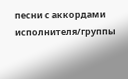песни с аккордами исполнителя/группы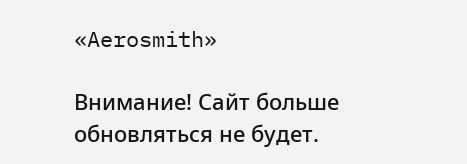«Aerosmith»

Внимание! Сайт больше обновляться не будет.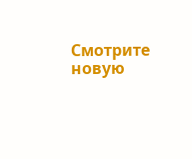Смотрите новую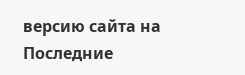версию сайта на
Последние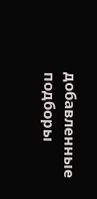добавленные подборы